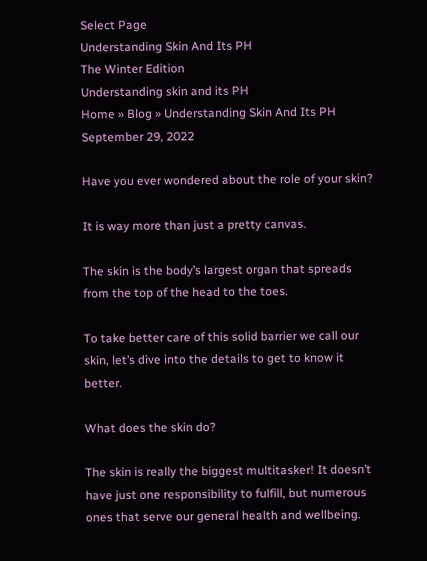Select Page
Understanding Skin And Its PH
The Winter Edition
Understanding skin and its PH
Home » Blog » Understanding Skin And Its PH
September 29, 2022

Have you ever wondered about the role of your skin?

It is way more than just a pretty canvas.

The skin is the body’s largest organ that spreads from the top of the head to the toes.

To take better care of this solid barrier we call our skin, let’s dive into the details to get to know it better.

What does the skin do?

The skin is really the biggest multitasker! It doesn’t have just one responsibility to fulfill, but numerous ones that serve our general health and wellbeing.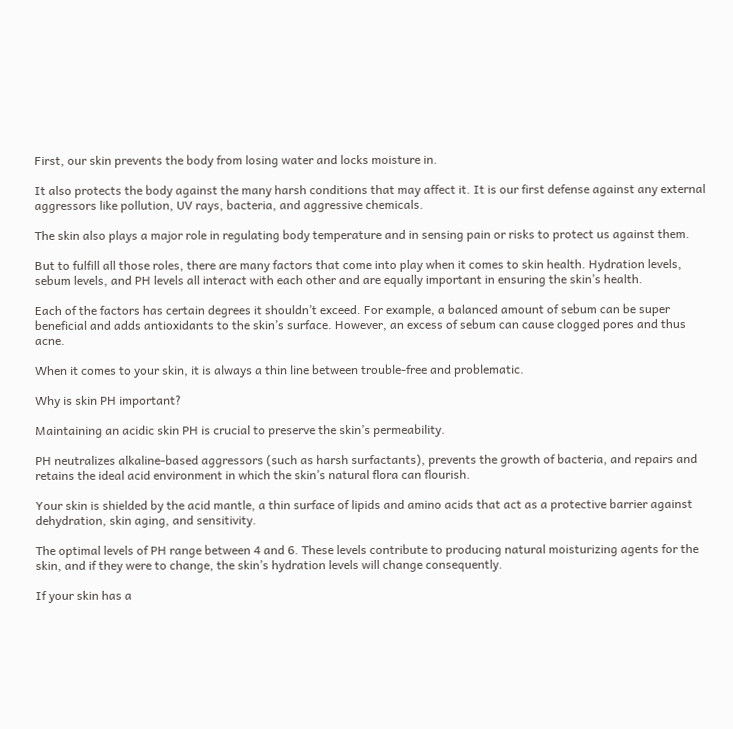First, our skin prevents the body from losing water and locks moisture in.

It also protects the body against the many harsh conditions that may affect it. It is our first defense against any external aggressors like pollution, UV rays, bacteria, and aggressive chemicals.

The skin also plays a major role in regulating body temperature and in sensing pain or risks to protect us against them.

But to fulfill all those roles, there are many factors that come into play when it comes to skin health. Hydration levels, sebum levels, and PH levels all interact with each other and are equally important in ensuring the skin’s health.

Each of the factors has certain degrees it shouldn’t exceed. For example, a balanced amount of sebum can be super beneficial and adds antioxidants to the skin’s surface. However, an excess of sebum can cause clogged pores and thus acne.

When it comes to your skin, it is always a thin line between trouble-free and problematic.

Why is skin PH important?

Maintaining an acidic skin PH is crucial to preserve the skin’s permeability.

PH neutralizes alkaline-based aggressors (such as harsh surfactants), prevents the growth of bacteria, and repairs and retains the ideal acid environment in which the skin’s natural flora can flourish.

Your skin is shielded by the acid mantle, a thin surface of lipids and amino acids that act as a protective barrier against dehydration, skin aging, and sensitivity.

The optimal levels of PH range between 4 and 6. These levels contribute to producing natural moisturizing agents for the skin, and if they were to change, the skin’s hydration levels will change consequently.

If your skin has a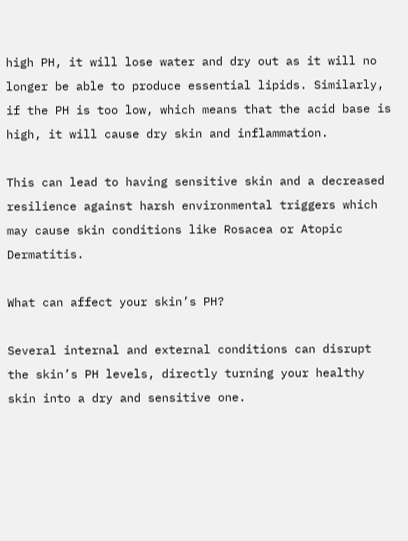high PH, it will lose water and dry out as it will no longer be able to produce essential lipids. Similarly, if the PH is too low, which means that the acid base is high, it will cause dry skin and inflammation.

This can lead to having sensitive skin and a decreased resilience against harsh environmental triggers which may cause skin conditions like Rosacea or Atopic Dermatitis.

What can affect your skin’s PH?

Several internal and external conditions can disrupt the skin’s PH levels, directly turning your healthy skin into a dry and sensitive one.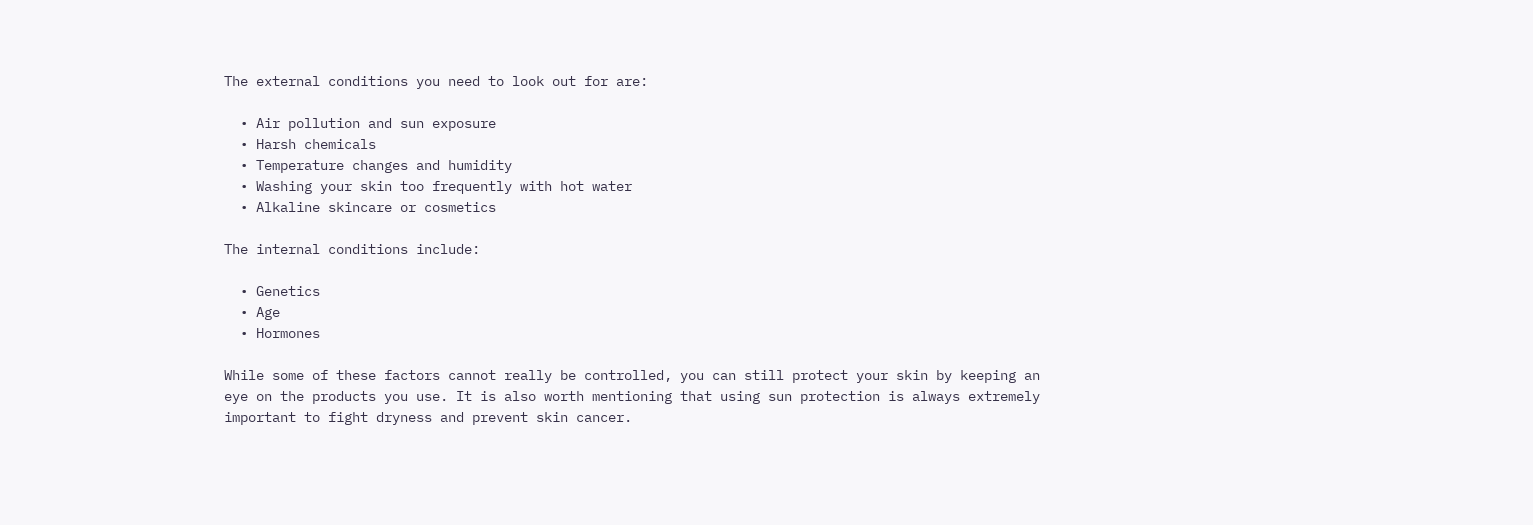The external conditions you need to look out for are:

  • Air pollution and sun exposure
  • Harsh chemicals
  • Temperature changes and humidity
  • Washing your skin too frequently with hot water
  • Alkaline skincare or cosmetics

The internal conditions include:

  • Genetics
  • Age
  • Hormones

While some of these factors cannot really be controlled, you can still protect your skin by keeping an eye on the products you use. It is also worth mentioning that using sun protection is always extremely important to fight dryness and prevent skin cancer.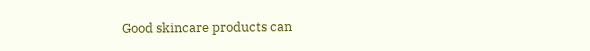Good skincare products can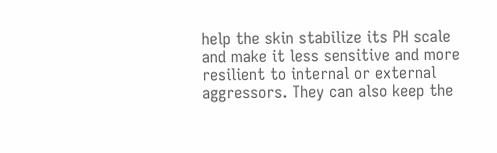help the skin stabilize its PH scale and make it less sensitive and more resilient to internal or external aggressors. They can also keep the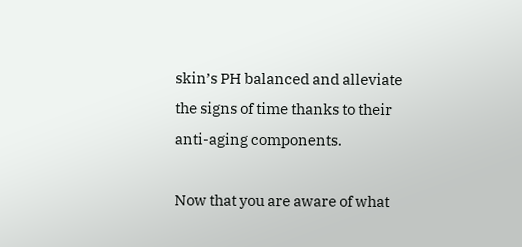skin’s PH balanced and alleviate the signs of time thanks to their anti-aging components.

Now that you are aware of what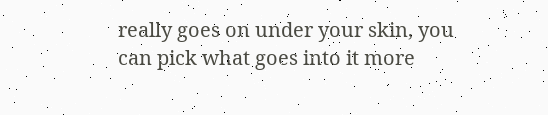really goes on under your skin, you can pick what goes into it more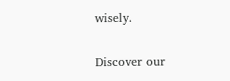wisely.

Discover our